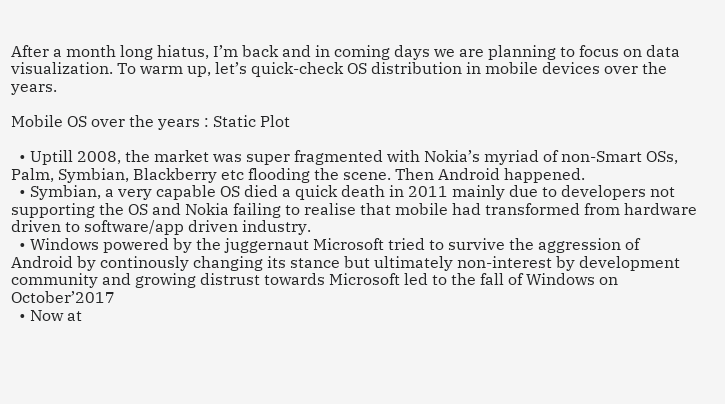After a month long hiatus, I’m back and in coming days we are planning to focus on data visualization. To warm up, let’s quick-check OS distribution in mobile devices over the years.

Mobile OS over the years : Static Plot

  • Uptill 2008, the market was super fragmented with Nokia’s myriad of non-Smart OSs, Palm, Symbian, Blackberry etc flooding the scene. Then Android happened.
  • Symbian, a very capable OS died a quick death in 2011 mainly due to developers not supporting the OS and Nokia failing to realise that mobile had transformed from hardware driven to software/app driven industry.
  • Windows powered by the juggernaut Microsoft tried to survive the aggression of Android by continously changing its stance but ultimately non-interest by development community and growing distrust towards Microsoft led to the fall of Windows on October’2017
  • Now at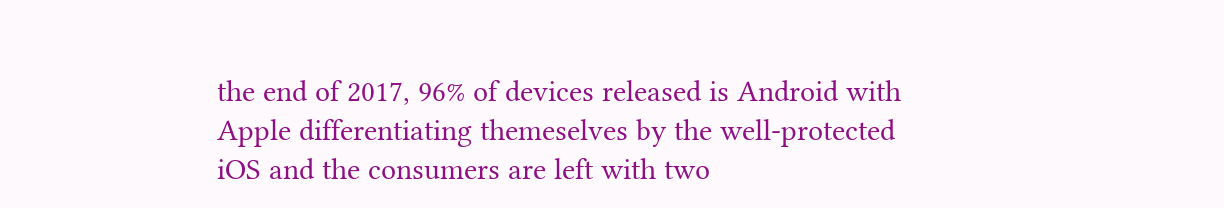the end of 2017, 96% of devices released is Android with Apple differentiating themeselves by the well-protected iOS and the consumers are left with two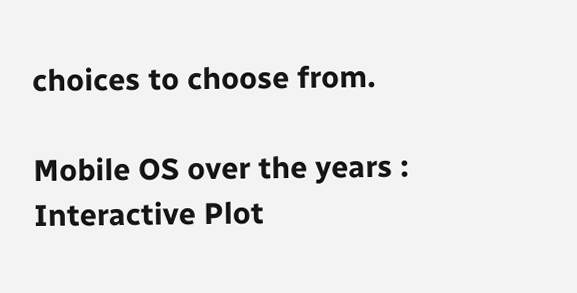choices to choose from.

Mobile OS over the years : Interactive Plot